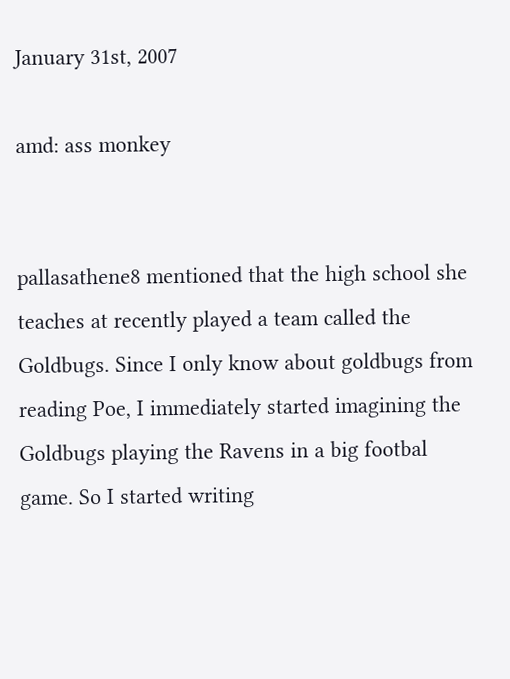January 31st, 2007

amd: ass monkey


pallasathene8 mentioned that the high school she teaches at recently played a team called the Goldbugs. Since I only know about goldbugs from reading Poe, I immediately started imagining the Goldbugs playing the Ravens in a big footbal game. So I started writing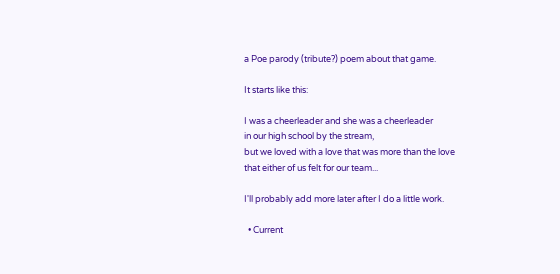a Poe parody (tribute?) poem about that game.

It starts like this:

I was a cheerleader and she was a cheerleader
in our high school by the stream,
but we loved with a love that was more than the love
that either of us felt for our team...

I'll probably add more later after I do a little work.

  • Current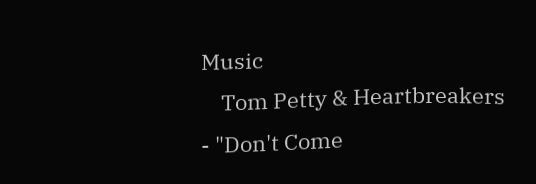Music
    Tom Petty & Heartbreakers - "Don't Come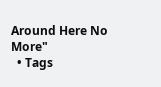Around Here No More"
  • Tags